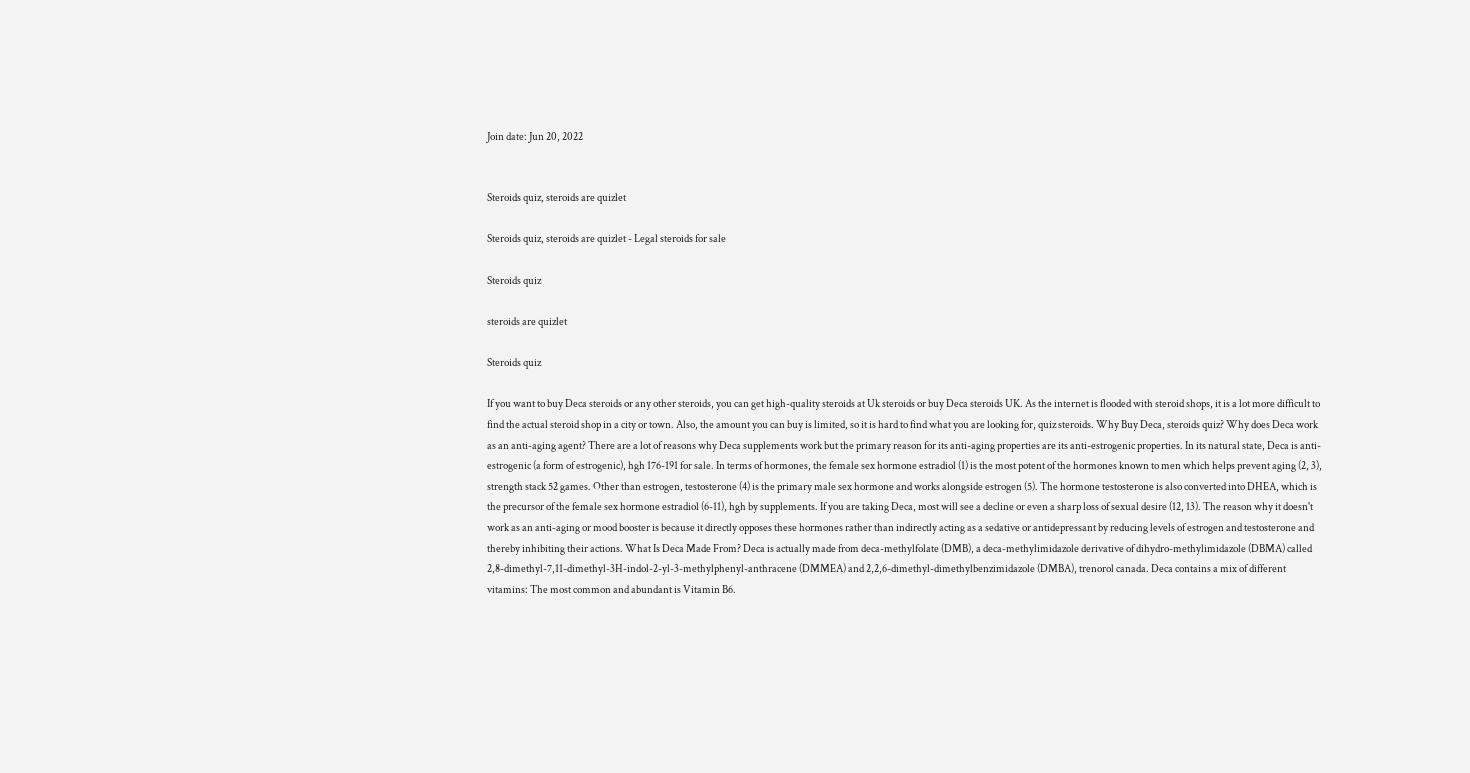Join date: Jun 20, 2022


Steroids quiz, steroids are quizlet

Steroids quiz, steroids are quizlet - Legal steroids for sale

Steroids quiz

steroids are quizlet

Steroids quiz

If you want to buy Deca steroids or any other steroids, you can get high-quality steroids at Uk steroids or buy Deca steroids UK. As the internet is flooded with steroid shops, it is a lot more difficult to find the actual steroid shop in a city or town. Also, the amount you can buy is limited, so it is hard to find what you are looking for, quiz steroids. Why Buy Deca, steroids quiz? Why does Deca work as an anti-aging agent? There are a lot of reasons why Deca supplements work but the primary reason for its anti-aging properties are its anti-estrogenic properties. In its natural state, Deca is anti-estrogenic (a form of estrogenic), hgh 176-191 for sale. In terms of hormones, the female sex hormone estradiol (1) is the most potent of the hormones known to men which helps prevent aging (2, 3), strength stack 52 games. Other than estrogen, testosterone (4) is the primary male sex hormone and works alongside estrogen (5). The hormone testosterone is also converted into DHEA, which is the precursor of the female sex hormone estradiol (6-11), hgh by supplements. If you are taking Deca, most will see a decline or even a sharp loss of sexual desire (12, 13). The reason why it doesn't work as an anti-aging or mood booster is because it directly opposes these hormones rather than indirectly acting as a sedative or antidepressant by reducing levels of estrogen and testosterone and thereby inhibiting their actions. What Is Deca Made From? Deca is actually made from deca-methylfolate (DMB), a deca-methylimidazole derivative of dihydro-methylimidazole (DBMA) called 2,8-dimethyl-7,11-dimethyl-3H-indol-2-yl-3-methylphenyl-anthracene (DMMEA) and 2,2,6-dimethyl-dimethylbenzimidazole (DMBA), trenorol canada. Deca contains a mix of different vitamins: The most common and abundant is Vitamin B6.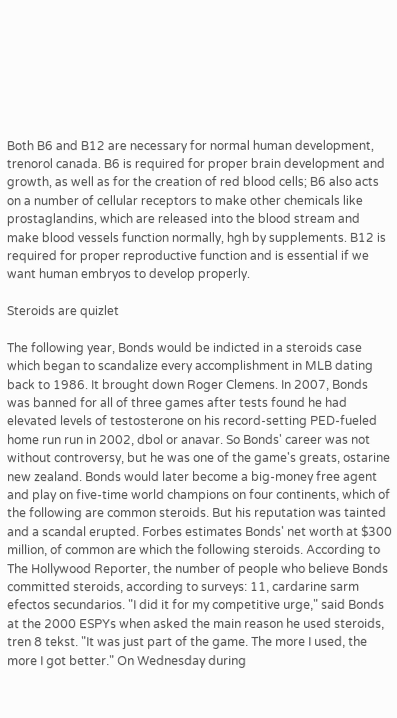Both B6 and B12 are necessary for normal human development, trenorol canada. B6 is required for proper brain development and growth, as well as for the creation of red blood cells; B6 also acts on a number of cellular receptors to make other chemicals like prostaglandins, which are released into the blood stream and make blood vessels function normally, hgh by supplements. B12 is required for proper reproductive function and is essential if we want human embryos to develop properly.

Steroids are quizlet

The following year, Bonds would be indicted in a steroids case which began to scandalize every accomplishment in MLB dating back to 1986. It brought down Roger Clemens. In 2007, Bonds was banned for all of three games after tests found he had elevated levels of testosterone on his record-setting PED-fueled home run run in 2002, dbol or anavar. So Bonds' career was not without controversy, but he was one of the game's greats, ostarine new zealand. Bonds would later become a big-money free agent and play on five-time world champions on four continents, which of the following are common steroids. But his reputation was tainted and a scandal erupted. Forbes estimates Bonds' net worth at $300 million, of common are which the following steroids. According to The Hollywood Reporter, the number of people who believe Bonds committed steroids, according to surveys: 11, cardarine sarm efectos secundarios. "I did it for my competitive urge," said Bonds at the 2000 ESPYs when asked the main reason he used steroids, tren 8 tekst. "It was just part of the game. The more I used, the more I got better." On Wednesday during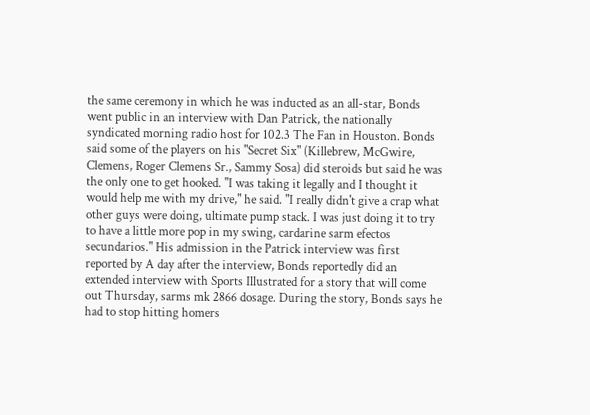the same ceremony in which he was inducted as an all-star, Bonds went public in an interview with Dan Patrick, the nationally syndicated morning radio host for 102.3 The Fan in Houston. Bonds said some of the players on his "Secret Six" (Killebrew, McGwire, Clemens, Roger Clemens Sr., Sammy Sosa) did steroids but said he was the only one to get hooked. "I was taking it legally and I thought it would help me with my drive," he said. "I really didn't give a crap what other guys were doing, ultimate pump stack. I was just doing it to try to have a little more pop in my swing, cardarine sarm efectos secundarios." His admission in the Patrick interview was first reported by A day after the interview, Bonds reportedly did an extended interview with Sports Illustrated for a story that will come out Thursday, sarms mk 2866 dosage. During the story, Bonds says he had to stop hitting homers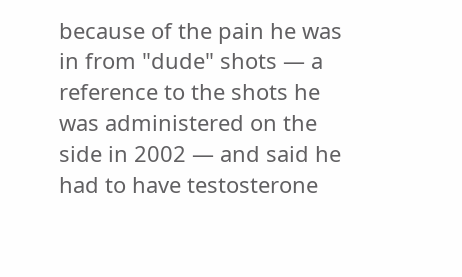because of the pain he was in from "dude" shots — a reference to the shots he was administered on the side in 2002 — and said he had to have testosterone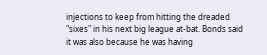injections to keep from hitting the dreaded "sixes" in his next big league at-bat. Bonds said it was also because he was having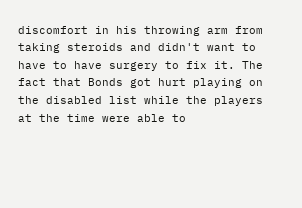discomfort in his throwing arm from taking steroids and didn't want to have to have surgery to fix it. The fact that Bonds got hurt playing on the disabled list while the players at the time were able to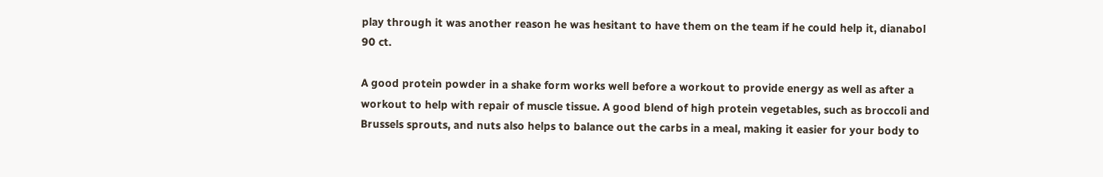play through it was another reason he was hesitant to have them on the team if he could help it, dianabol 90 ct.

A good protein powder in a shake form works well before a workout to provide energy as well as after a workout to help with repair of muscle tissue. A good blend of high protein vegetables, such as broccoli and Brussels sprouts, and nuts also helps to balance out the carbs in a meal, making it easier for your body to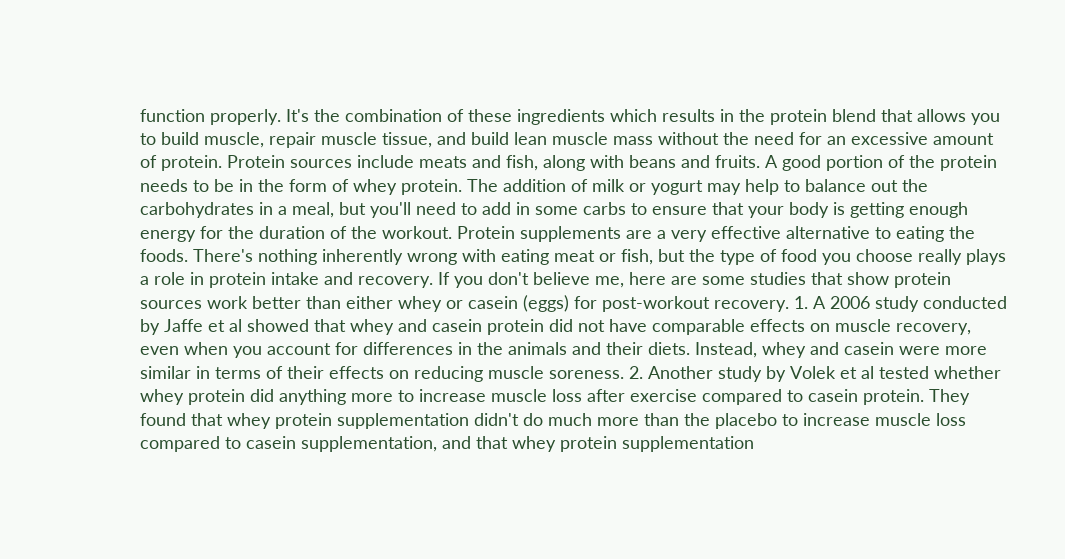function properly. It's the combination of these ingredients which results in the protein blend that allows you to build muscle, repair muscle tissue, and build lean muscle mass without the need for an excessive amount of protein. Protein sources include meats and fish, along with beans and fruits. A good portion of the protein needs to be in the form of whey protein. The addition of milk or yogurt may help to balance out the carbohydrates in a meal, but you'll need to add in some carbs to ensure that your body is getting enough energy for the duration of the workout. Protein supplements are a very effective alternative to eating the foods. There's nothing inherently wrong with eating meat or fish, but the type of food you choose really plays a role in protein intake and recovery. If you don't believe me, here are some studies that show protein sources work better than either whey or casein (eggs) for post-workout recovery. 1. A 2006 study conducted by Jaffe et al showed that whey and casein protein did not have comparable effects on muscle recovery, even when you account for differences in the animals and their diets. Instead, whey and casein were more similar in terms of their effects on reducing muscle soreness. 2. Another study by Volek et al tested whether whey protein did anything more to increase muscle loss after exercise compared to casein protein. They found that whey protein supplementation didn't do much more than the placebo to increase muscle loss compared to casein supplementation, and that whey protein supplementation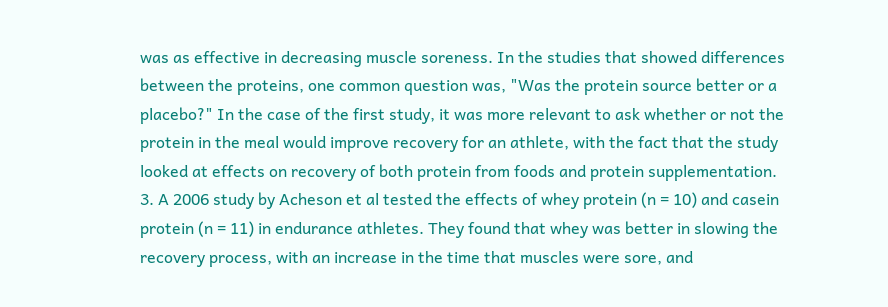was as effective in decreasing muscle soreness. In the studies that showed differences between the proteins, one common question was, "Was the protein source better or a placebo?" In the case of the first study, it was more relevant to ask whether or not the protein in the meal would improve recovery for an athlete, with the fact that the study looked at effects on recovery of both protein from foods and protein supplementation. 3. A 2006 study by Acheson et al tested the effects of whey protein (n = 10) and casein protein (n = 11) in endurance athletes. They found that whey was better in slowing the recovery process, with an increase in the time that muscles were sore, and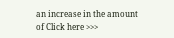an increase in the amount of Click here >>>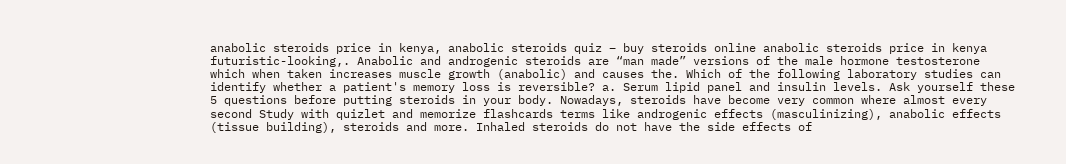anabolic steroids price in kenya, anabolic steroids quiz – buy steroids online anabolic steroids price in kenya futuristic-looking,. Anabolic and androgenic steroids are “man made” versions of the male hormone testosterone which when taken increases muscle growth (anabolic) and causes the. Which of the following laboratory studies can identify whether a patient's memory loss is reversible? a. Serum lipid panel and insulin levels. Ask yourself these 5 questions before putting steroids in your body. Nowadays, steroids have become very common where almost every second Study with quizlet and memorize flashcards terms like androgenic effects (masculinizing), anabolic effects (tissue building), steroids and more. Inhaled steroids do not have the side effects of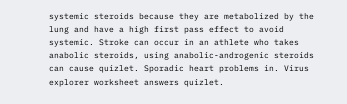systemic steroids because they are metabolized by the lung and have a high first pass effect to avoid systemic. Stroke can occur in an athlete who takes anabolic steroids, using anabolic-androgenic steroids can cause quizlet. Sporadic heart problems in. Virus explorer worksheet answers quizlet.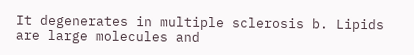It degenerates in multiple sclerosis b. Lipids are large molecules and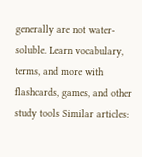generally are not water-soluble. Learn vocabulary, terms, and more with flashcards, games, and other study tools Similar articles: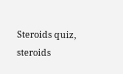Steroids quiz, steroids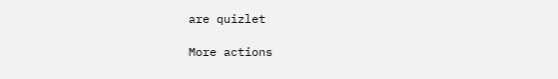are quizlet

More actions